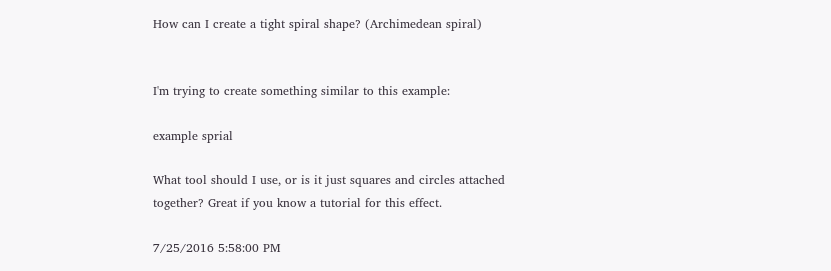How can I create a tight spiral shape? (Archimedean spiral)


I'm trying to create something similar to this example:

example sprial

What tool should I use, or is it just squares and circles attached together? Great if you know a tutorial for this effect.

7/25/2016 5:58:00 PM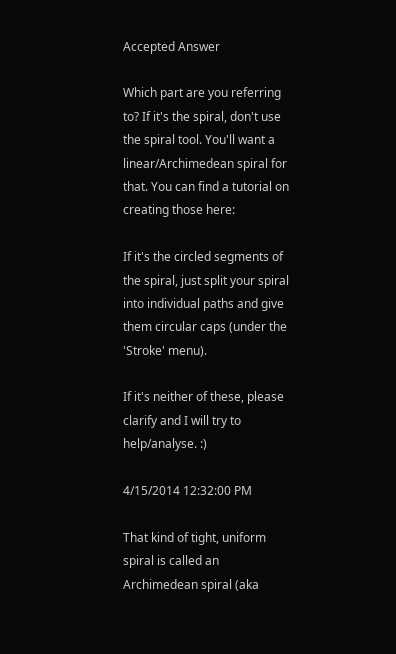Accepted Answer

Which part are you referring to? If it's the spiral, don't use the spiral tool. You'll want a linear/Archimedean spiral for that. You can find a tutorial on creating those here:

If it's the circled segments of the spiral, just split your spiral into individual paths and give them circular caps (under the 'Stroke' menu).

If it's neither of these, please clarify and I will try to help/analyse. :)

4/15/2014 12:32:00 PM

That kind of tight, uniform spiral is called an Archimedean spiral (aka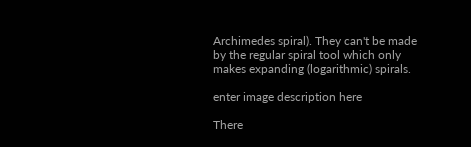Archimedes spiral). They can't be made by the regular spiral tool which only makes expanding (logarithmic) spirals.

enter image description here

There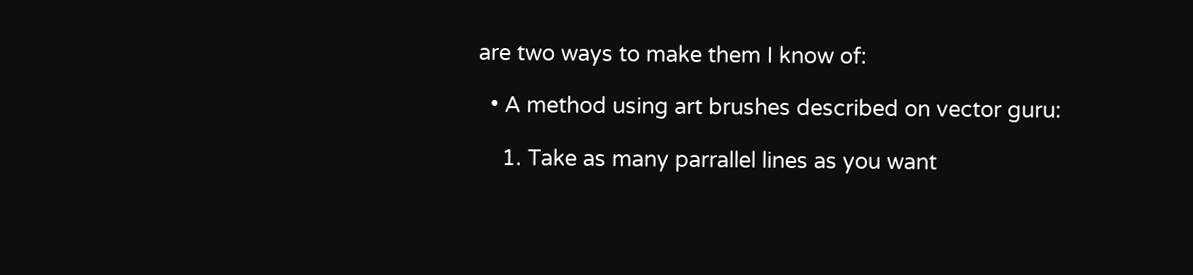are two ways to make them I know of:

  • A method using art brushes described on vector guru:

    1. Take as many parrallel lines as you want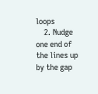loops
    2. Nudge one end of the lines up by the gap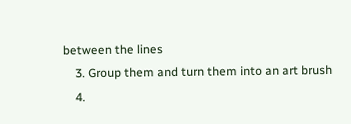between the lines
    3. Group them and turn them into an art brush
    4.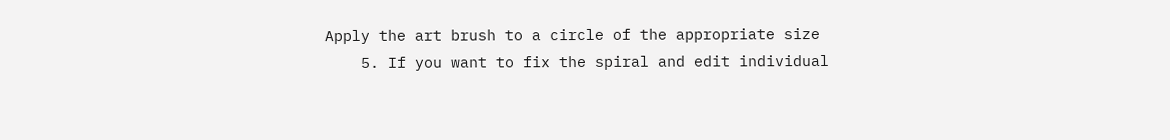Apply the art brush to a circle of the appropriate size
    5. If you want to fix the spiral and edit individual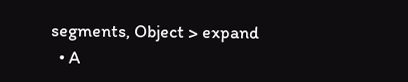segments, Object > expand
  • A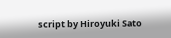script by Hiroyuki Sato